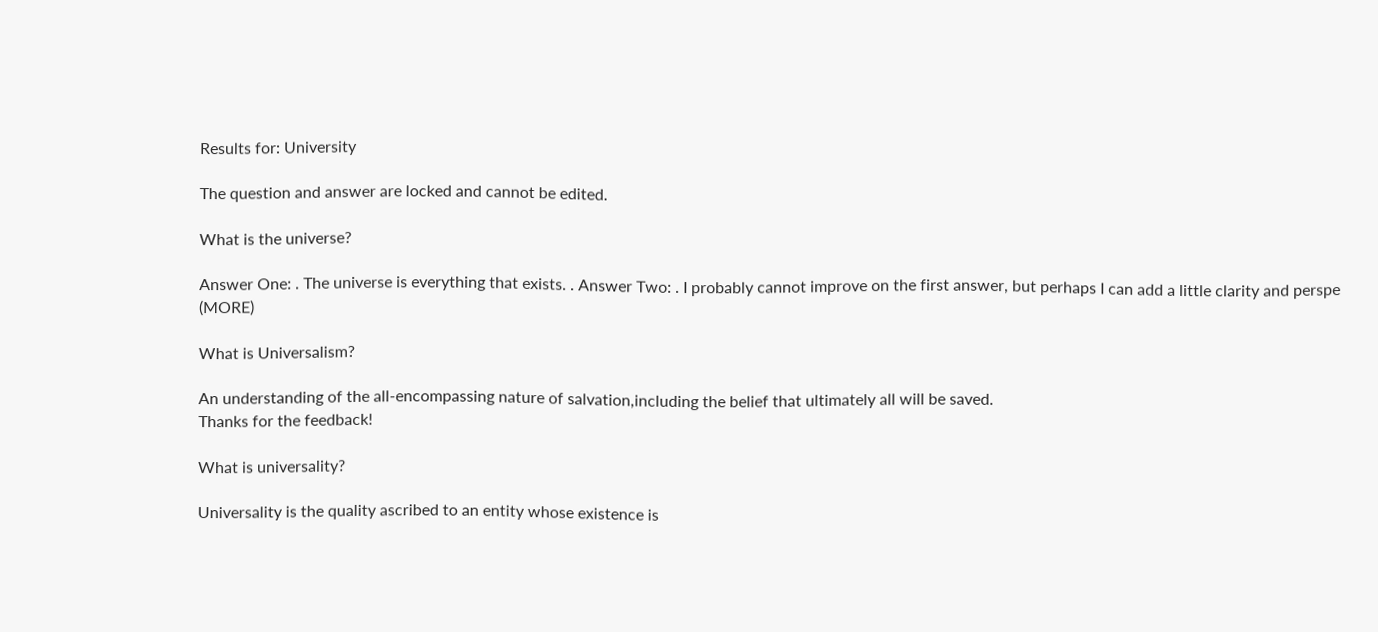Results for: University

The question and answer are locked and cannot be edited.

What is the universe?

Answer One: . The universe is everything that exists. . Answer Two: . I probably cannot improve on the first answer, but perhaps I can add a little clarity and perspe (MORE)

What is Universalism?

An understanding of the all-encompassing nature of salvation,including the belief that ultimately all will be saved.
Thanks for the feedback!

What is universality?

Universality is the quality ascribed to an entity whose existence is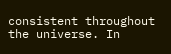consistent throughout the universe. In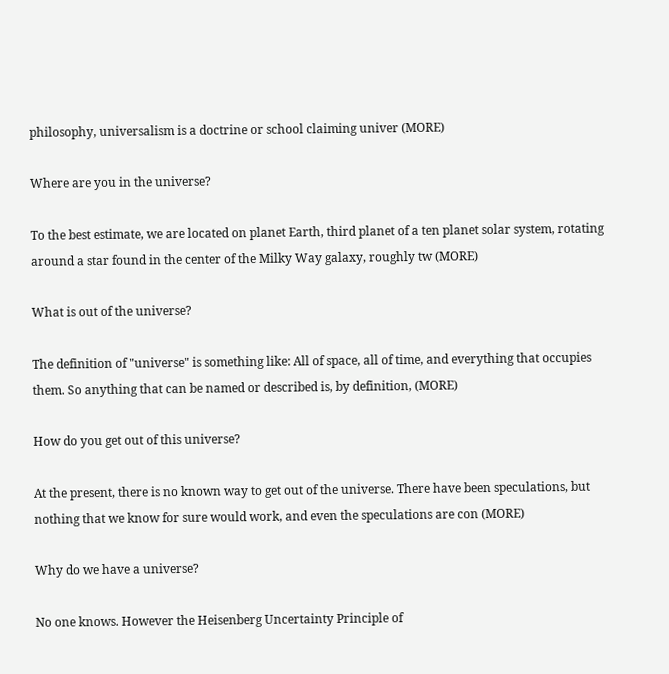philosophy, universalism is a doctrine or school claiming univer (MORE)

Where are you in the universe?

To the best estimate, we are located on planet Earth, third planet of a ten planet solar system, rotating around a star found in the center of the Milky Way galaxy, roughly tw (MORE)

What is out of the universe?

The definition of "universe" is something like: All of space, all of time, and everything that occupies them. So anything that can be named or described is, by definition, (MORE)

How do you get out of this universe?

At the present, there is no known way to get out of the universe. There have been speculations, but nothing that we know for sure would work, and even the speculations are con (MORE)

Why do we have a universe?

No one knows. However the Heisenberg Uncertainty Principle of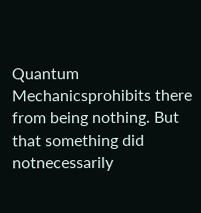Quantum Mechanicsprohibits there from being nothing. But that something did notnecessarily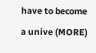have to become a unive (MORE)